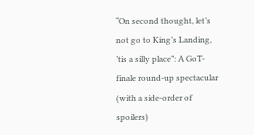“On second thought, let’s not go to King’s Landing, ’tis a silly place”: A GoT-finale round-up spectacular (with a side-order of spoilers)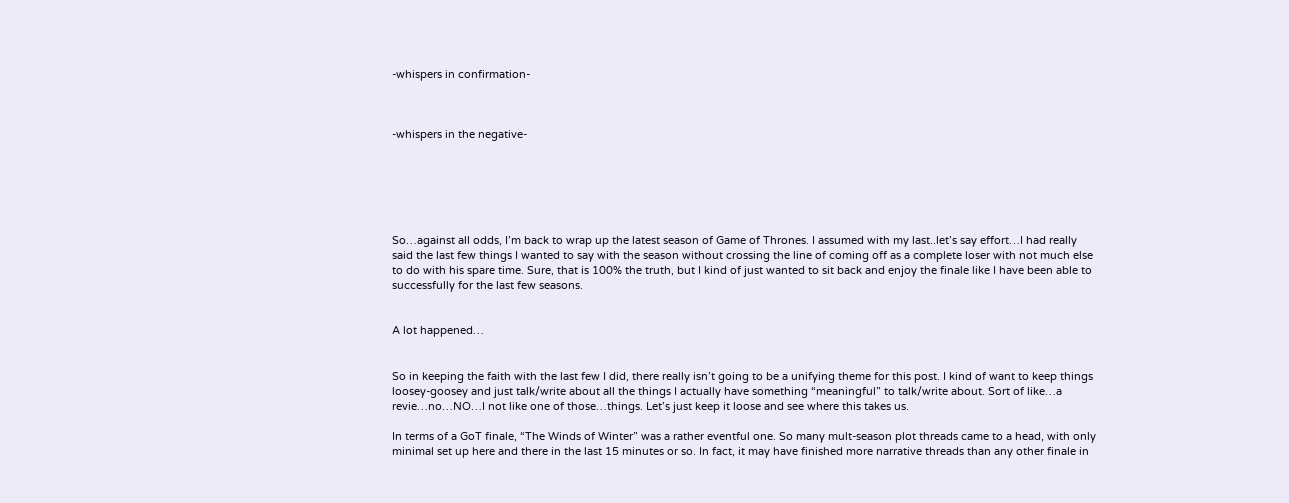-whispers in confirmation-



-whispers in the negative-






So…against all odds, I’m back to wrap up the latest season of Game of Thrones. I assumed with my last..let’s say effort…I had really said the last few things I wanted to say with the season without crossing the line of coming off as a complete loser with not much else to do with his spare time. Sure, that is 100% the truth, but I kind of just wanted to sit back and enjoy the finale like I have been able to successfully for the last few seasons.


A lot happened…


So in keeping the faith with the last few I did, there really isn’t going to be a unifying theme for this post. I kind of want to keep things loosey-goosey and just talk/write about all the things I actually have something “meaningful” to talk/write about. Sort of like…a revie…no…NO…I not like one of those…things. Let’s just keep it loose and see where this takes us.

In terms of a GoT finale, “The Winds of Winter” was a rather eventful one. So many mult-season plot threads came to a head, with only minimal set up here and there in the last 15 minutes or so. In fact, it may have finished more narrative threads than any other finale in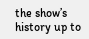the show’s history up to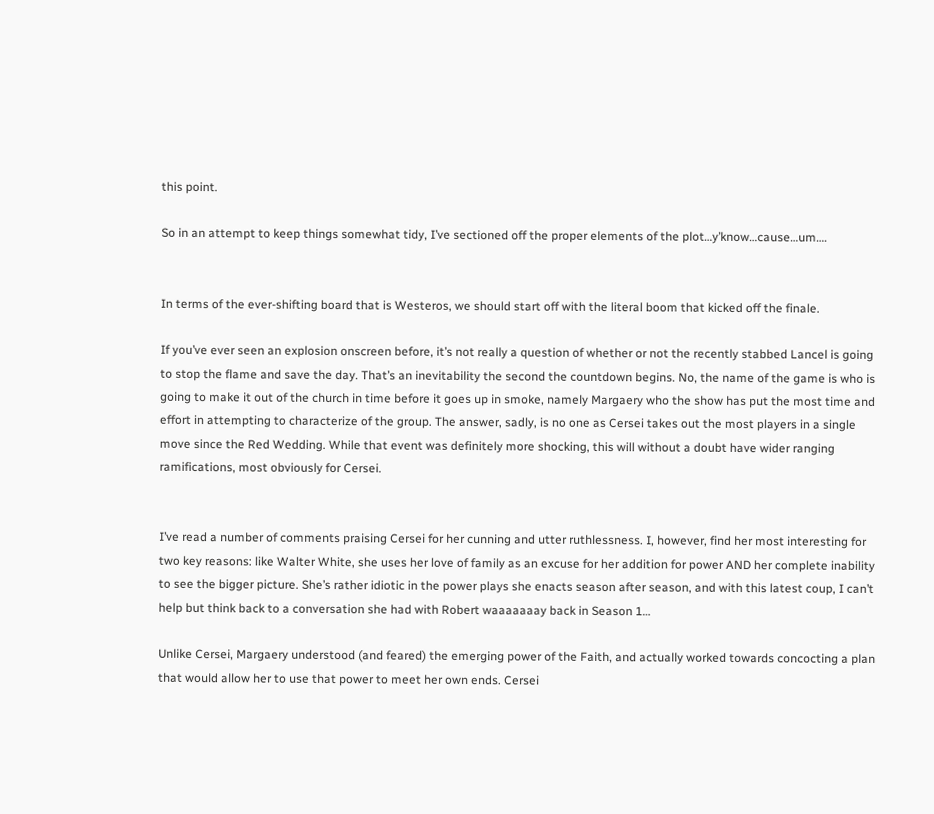this point.

So in an attempt to keep things somewhat tidy, I’ve sectioned off the proper elements of the plot…y’know…cause…um….


In terms of the ever-shifting board that is Westeros, we should start off with the literal boom that kicked off the finale.

If you’ve ever seen an explosion onscreen before, it’s not really a question of whether or not the recently stabbed Lancel is going to stop the flame and save the day. That’s an inevitability the second the countdown begins. No, the name of the game is who is going to make it out of the church in time before it goes up in smoke, namely Margaery who the show has put the most time and effort in attempting to characterize of the group. The answer, sadly, is no one as Cersei takes out the most players in a single move since the Red Wedding. While that event was definitely more shocking, this will without a doubt have wider ranging ramifications, most obviously for Cersei.


I’ve read a number of comments praising Cersei for her cunning and utter ruthlessness. I, however, find her most interesting for two key reasons: like Walter White, she uses her love of family as an excuse for her addition for power AND her complete inability to see the bigger picture. She’s rather idiotic in the power plays she enacts season after season, and with this latest coup, I can’t help but think back to a conversation she had with Robert waaaaaaay back in Season 1…

Unlike Cersei, Margaery understood (and feared) the emerging power of the Faith, and actually worked towards concocting a plan that would allow her to use that power to meet her own ends. Cersei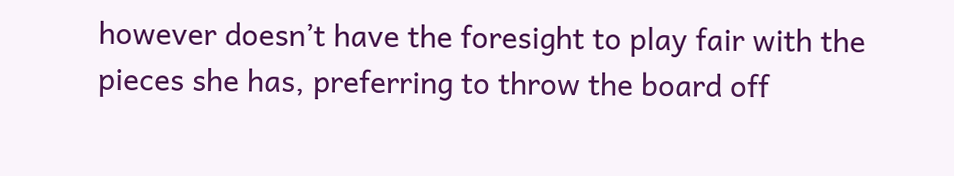however doesn’t have the foresight to play fair with the pieces she has, preferring to throw the board off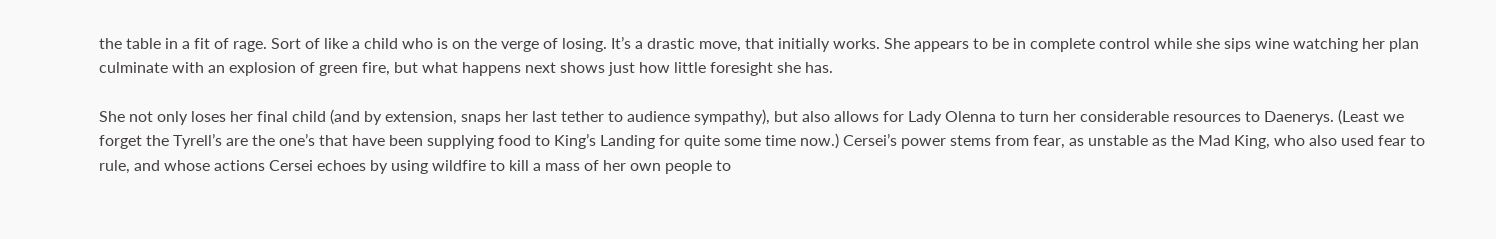the table in a fit of rage. Sort of like a child who is on the verge of losing. It’s a drastic move, that initially works. She appears to be in complete control while she sips wine watching her plan culminate with an explosion of green fire, but what happens next shows just how little foresight she has.

She not only loses her final child (and by extension, snaps her last tether to audience sympathy), but also allows for Lady Olenna to turn her considerable resources to Daenerys. (Least we forget the Tyrell’s are the one’s that have been supplying food to King’s Landing for quite some time now.) Cersei’s power stems from fear, as unstable as the Mad King, who also used fear to rule, and whose actions Cersei echoes by using wildfire to kill a mass of her own people to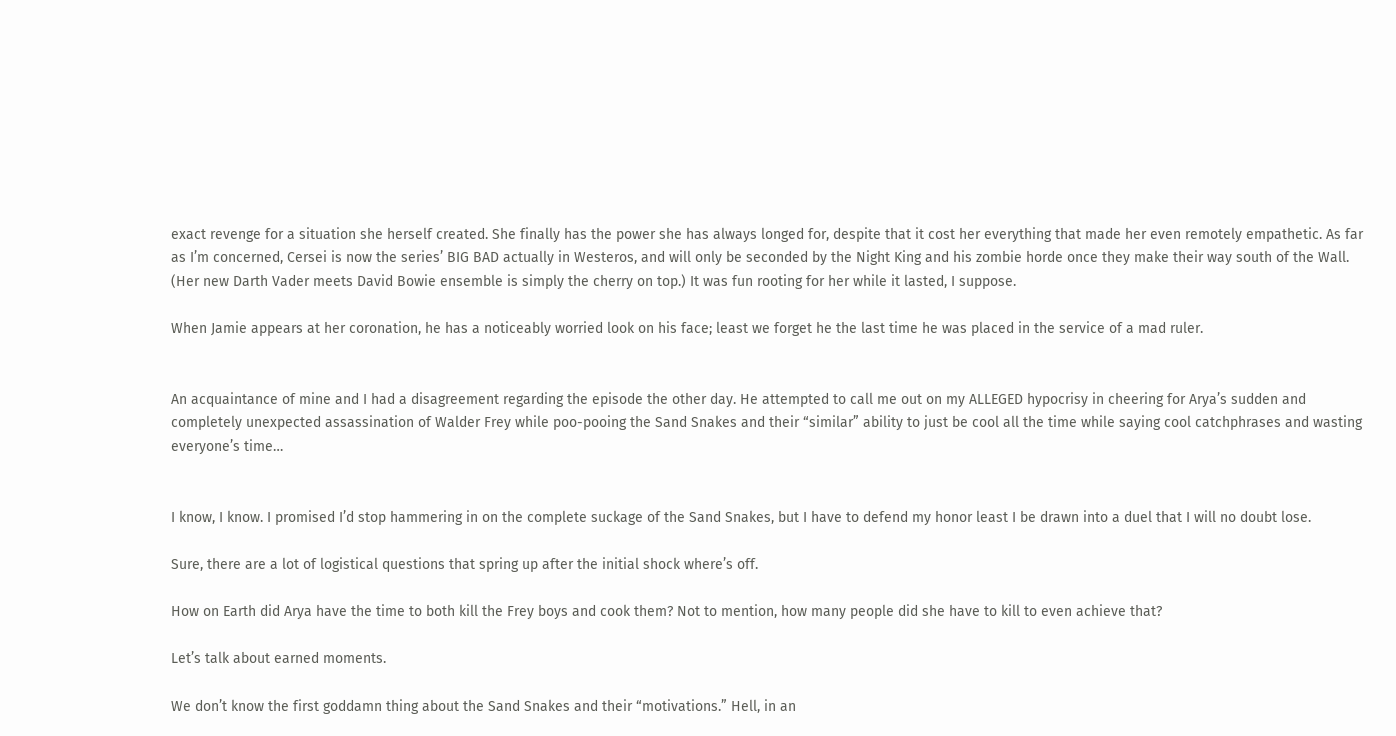exact revenge for a situation she herself created. She finally has the power she has always longed for, despite that it cost her everything that made her even remotely empathetic. As far as I’m concerned, Cersei is now the series’ BIG BAD actually in Westeros, and will only be seconded by the Night King and his zombie horde once they make their way south of the Wall. (Her new Darth Vader meets David Bowie ensemble is simply the cherry on top.) It was fun rooting for her while it lasted, I suppose.

When Jamie appears at her coronation, he has a noticeably worried look on his face; least we forget he the last time he was placed in the service of a mad ruler.


An acquaintance of mine and I had a disagreement regarding the episode the other day. He attempted to call me out on my ALLEGED hypocrisy in cheering for Arya’s sudden and completely unexpected assassination of Walder Frey while poo-pooing the Sand Snakes and their “similar” ability to just be cool all the time while saying cool catchphrases and wasting everyone’s time…


I know, I know. I promised I’d stop hammering in on the complete suckage of the Sand Snakes, but I have to defend my honor least I be drawn into a duel that I will no doubt lose.

Sure, there are a lot of logistical questions that spring up after the initial shock where’s off.

How on Earth did Arya have the time to both kill the Frey boys and cook them? Not to mention, how many people did she have to kill to even achieve that?

Let’s talk about earned moments.

We don’t know the first goddamn thing about the Sand Snakes and their “motivations.” Hell, in an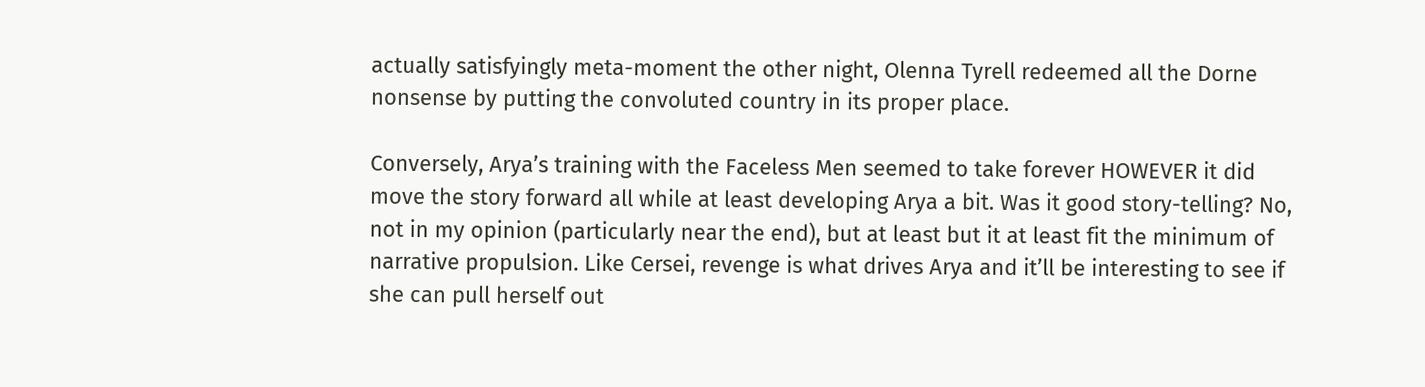actually satisfyingly meta-moment the other night, Olenna Tyrell redeemed all the Dorne nonsense by putting the convoluted country in its proper place.

Conversely, Arya’s training with the Faceless Men seemed to take forever HOWEVER it did move the story forward all while at least developing Arya a bit. Was it good story-telling? No, not in my opinion (particularly near the end), but at least but it at least fit the minimum of narrative propulsion. Like Cersei, revenge is what drives Arya and it’ll be interesting to see if she can pull herself out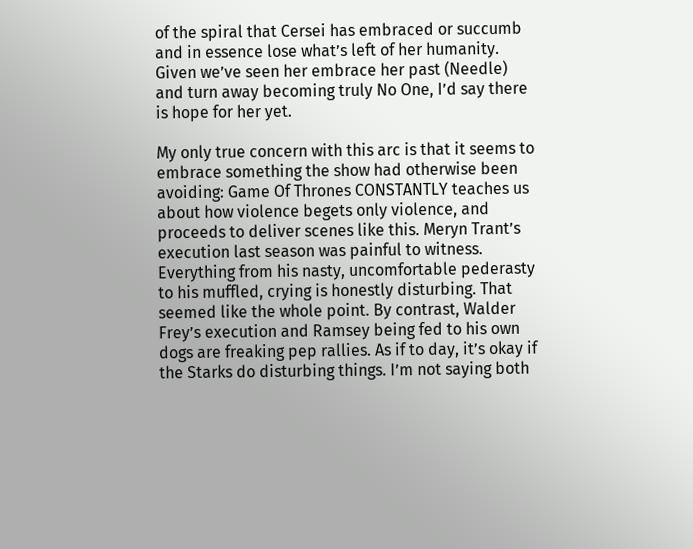of the spiral that Cersei has embraced or succumb and in essence lose what’s left of her humanity. Given we’ve seen her embrace her past (Needle) and turn away becoming truly No One, I’d say there is hope for her yet.

My only true concern with this arc is that it seems to embrace something the show had otherwise been avoiding: Game Of Thrones CONSTANTLY teaches us about how violence begets only violence, and proceeds to deliver scenes like this. Meryn Trant’s execution last season was painful to witness. Everything from his nasty, uncomfortable pederasty to his muffled, crying is honestly disturbing. That seemed like the whole point. By contrast, Walder Frey’s execution and Ramsey being fed to his own dogs are freaking pep rallies. As if to day, it’s okay if the Starks do disturbing things. I’m not saying both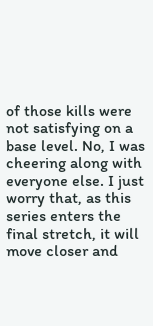of those kills were not satisfying on a base level. No, I was cheering along with everyone else. I just worry that, as this series enters the final stretch, it will move closer and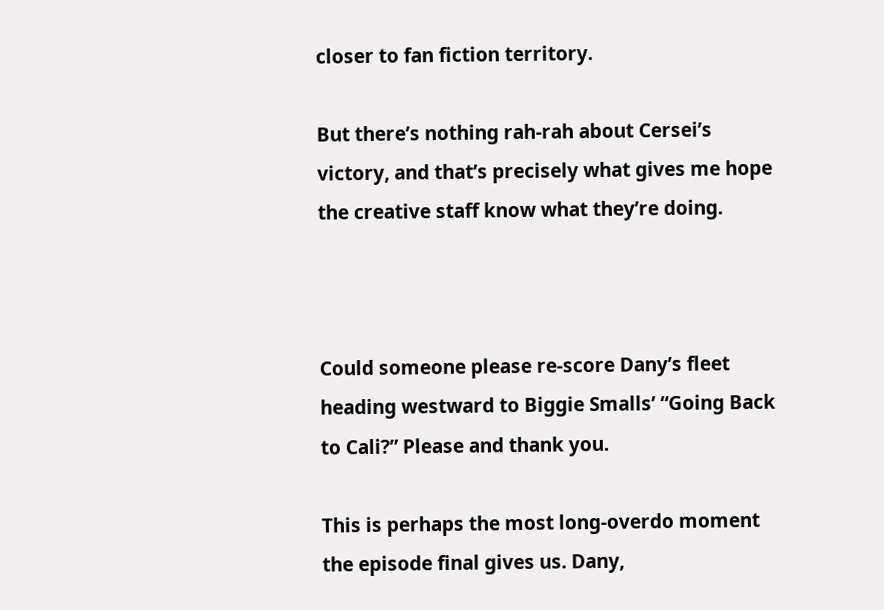closer to fan fiction territory.

But there’s nothing rah-rah about Cersei’s victory, and that’s precisely what gives me hope the creative staff know what they’re doing.



Could someone please re-score Dany’s fleet heading westward to Biggie Smalls’ “Going Back to Cali?” Please and thank you.

This is perhaps the most long-overdo moment the episode final gives us. Dany,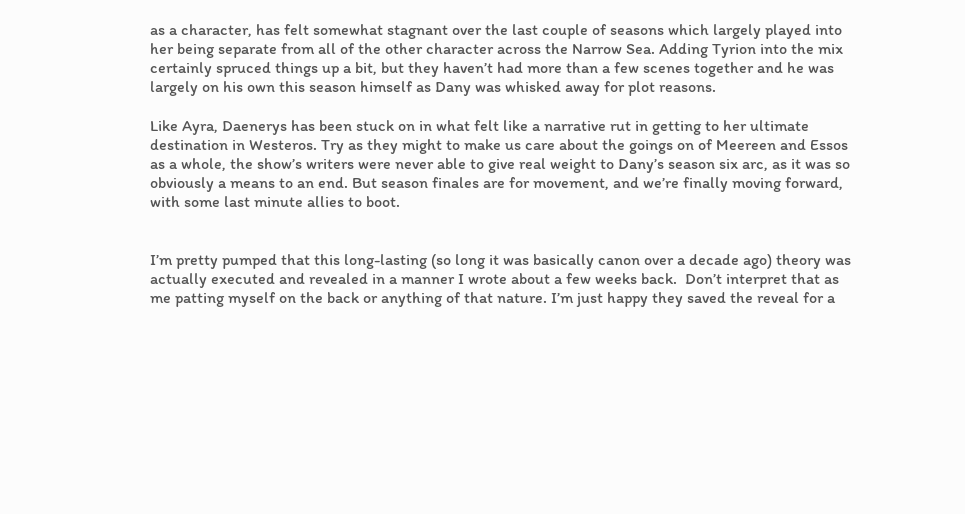as a character, has felt somewhat stagnant over the last couple of seasons which largely played into her being separate from all of the other character across the Narrow Sea. Adding Tyrion into the mix certainly spruced things up a bit, but they haven’t had more than a few scenes together and he was largely on his own this season himself as Dany was whisked away for plot reasons.

Like Ayra, Daenerys has been stuck on in what felt like a narrative rut in getting to her ultimate destination in Westeros. Try as they might to make us care about the goings on of Meereen and Essos as a whole, the show’s writers were never able to give real weight to Dany’s season six arc, as it was so obviously a means to an end. But season finales are for movement, and we’re finally moving forward, with some last minute allies to boot.


I’m pretty pumped that this long-lasting (so long it was basically canon over a decade ago) theory was actually executed and revealed in a manner I wrote about a few weeks back.  Don’t interpret that as me patting myself on the back or anything of that nature. I’m just happy they saved the reveal for a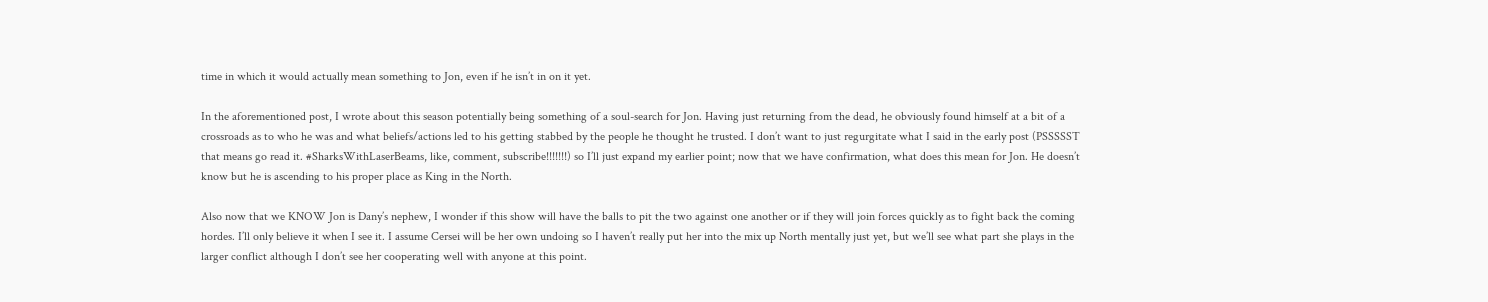time in which it would actually mean something to Jon, even if he isn’t in on it yet.

In the aforementioned post, I wrote about this season potentially being something of a soul-search for Jon. Having just returning from the dead, he obviously found himself at a bit of a crossroads as to who he was and what beliefs/actions led to his getting stabbed by the people he thought he trusted. I don’t want to just regurgitate what I said in the early post (PSSSSST that means go read it. #SharksWithLaserBeams, like, comment, subscribe!!!!!!!) so I’ll just expand my earlier point; now that we have confirmation, what does this mean for Jon. He doesn’t know but he is ascending to his proper place as King in the North.

Also now that we KNOW Jon is Dany’s nephew, I wonder if this show will have the balls to pit the two against one another or if they will join forces quickly as to fight back the coming hordes. I’ll only believe it when I see it. I assume Cersei will be her own undoing so I haven’t really put her into the mix up North mentally just yet, but we’ll see what part she plays in the larger conflict although I don’t see her cooperating well with anyone at this point.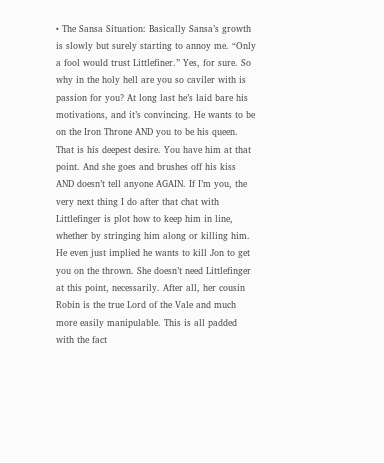• The Sansa Situation: Basically Sansa’s growth is slowly but surely starting to annoy me. “Only a fool would trust Littlefiner.” Yes, for sure. So why in the holy hell are you so caviler with is passion for you? At long last he’s laid bare his motivations, and it’s convincing. He wants to be on the Iron Throne AND you to be his queen. That is his deepest desire. You have him at that point. And she goes and brushes off his kiss AND doesn’t tell anyone AGAIN. If I’m you, the very next thing I do after that chat with Littlefinger is plot how to keep him in line, whether by stringing him along or killing him. He even just implied he wants to kill Jon to get you on the thrown. She doesn’t need Littlefinger at this point, necessarily. After all, her cousin Robin is the true Lord of the Vale and much more easily manipulable. This is all padded with the fact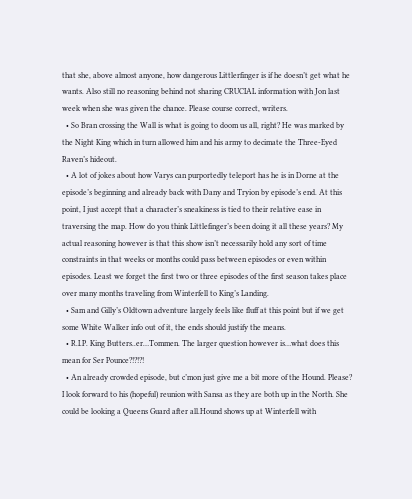that she, above almost anyone, how dangerous Littlerfinger is if he doesn’t get what he wants. Also still no reasoning behind not sharing CRUCIAL information with Jon last week when she was given the chance. Please course correct, writers.
  • So Bran crossing the Wall is what is going to doom us all, right? He was marked by the Night King which in turn allowed him and his army to decimate the Three-Eyed Raven’s hideout.
  • A lot of jokes about how Varys can purportedly teleport has he is in Dorne at the episode’s beginning and already back with Dany and Tryion by episode’s end. At this point, I just accept that a character’s sneakiness is tied to their relative ease in traversing the map. How do you think Littlefinger’s been doing it all these years? My actual reasoning however is that this show isn’t necessarily hold any sort of time constraints in that weeks or months could pass between episodes or even within episodes. Least we forget the first two or three episodes of the first season takes place over many months traveling from Winterfell to King’s Landing.
  • Sam and Gilly’s Oldtown adventure largely feels like fluff at this point but if we get some White Walker info out of it, the ends should justify the means.
  • R.I.P. King Butters..er…Tommen. The larger question however is…what does this mean for Ser Pounce?!?!?!
  • An already crowded episode, but c’mon just give me a bit more of the Hound. Please? I look forward to his (hopeful) reunion with Sansa as they are both up in the North. She could be looking a Queens Guard after all.Hound shows up at Winterfell with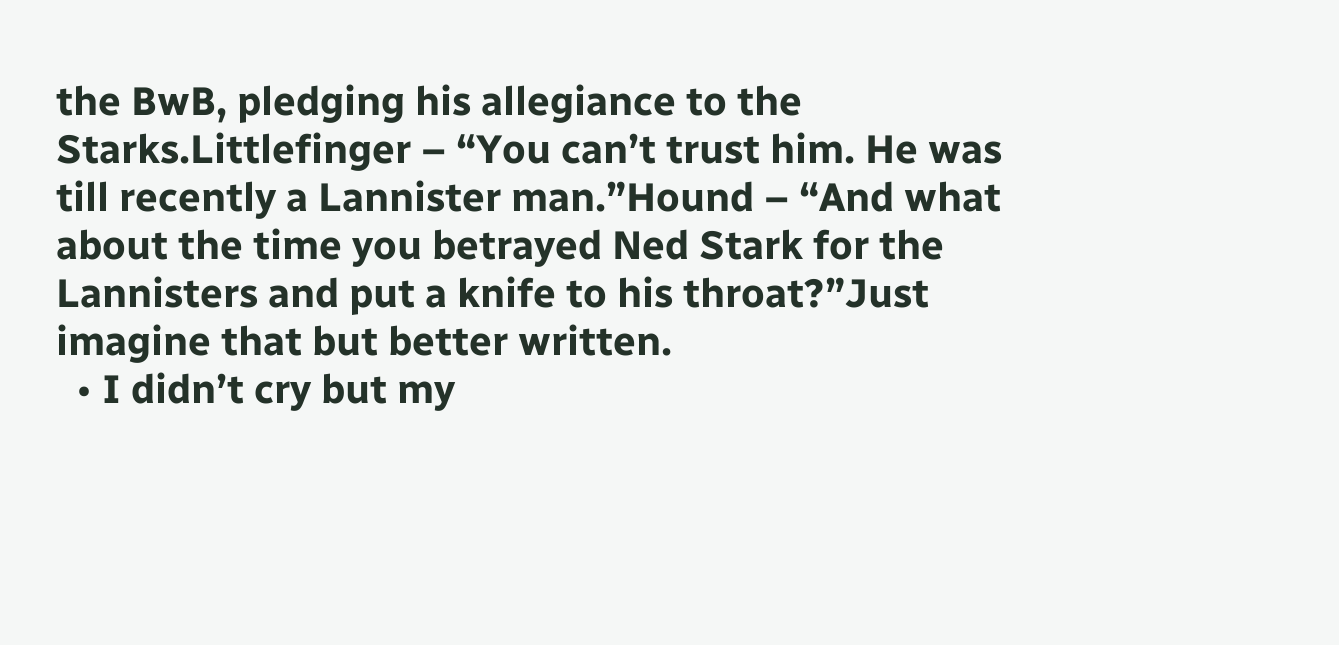the BwB, pledging his allegiance to the Starks.Littlefinger – “You can’t trust him. He was till recently a Lannister man.”Hound – “And what about the time you betrayed Ned Stark for the Lannisters and put a knife to his throat?”Just imagine that but better written.
  • I didn’t cry but my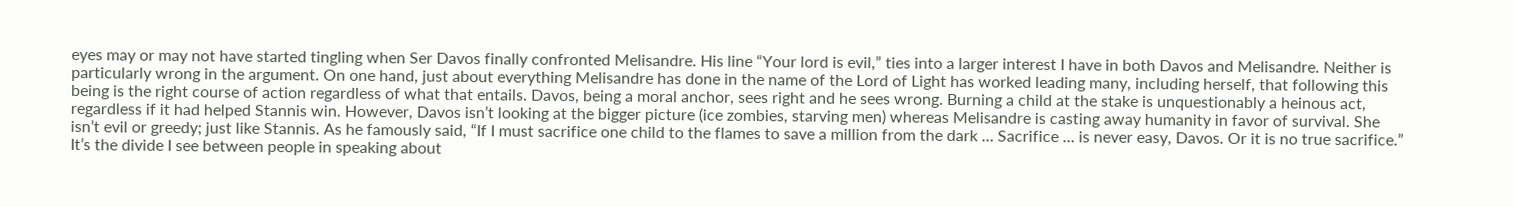eyes may or may not have started tingling when Ser Davos finally confronted Melisandre. His line “Your lord is evil,” ties into a larger interest I have in both Davos and Melisandre. Neither is particularly wrong in the argument. On one hand, just about everything Melisandre has done in the name of the Lord of Light has worked leading many, including herself, that following this being is the right course of action regardless of what that entails. Davos, being a moral anchor, sees right and he sees wrong. Burning a child at the stake is unquestionably a heinous act, regardless if it had helped Stannis win. However, Davos isn’t looking at the bigger picture (ice zombies, starving men) whereas Melisandre is casting away humanity in favor of survival. She isn’t evil or greedy; just like Stannis. As he famously said, “If I must sacrifice one child to the flames to save a million from the dark … Sacrifice … is never easy, Davos. Or it is no true sacrifice.” It’s the divide I see between people in speaking about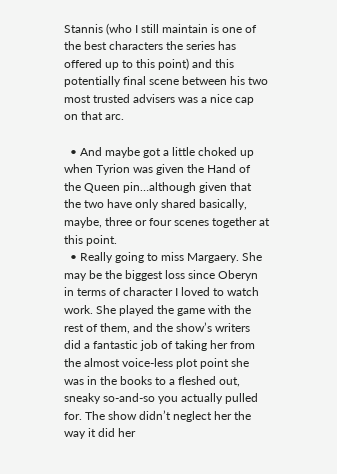Stannis (who I still maintain is one of the best characters the series has offered up to this point) and this potentially final scene between his two most trusted advisers was a nice cap on that arc.

  • And maybe got a little choked up when Tyrion was given the Hand of the Queen pin…although given that the two have only shared basically, maybe, three or four scenes together at this point.
  • Really going to miss Margaery. She may be the biggest loss since Oberyn in terms of character I loved to watch work. She played the game with the rest of them, and the show’s writers did a fantastic job of taking her from the almost voice-less plot point she was in the books to a fleshed out, sneaky so-and-so you actually pulled for. The show didn’t neglect her the way it did her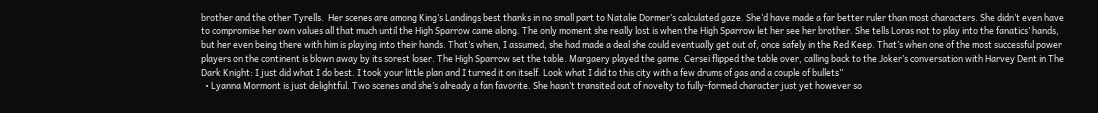brother and the other Tyrells.  Her scenes are among King’s Landings best thanks in no small part to Natalie Dormer’s calculated gaze. She’d have made a far better ruler than most characters. She didn’t even have to compromise her own values all that much until the High Sparrow came along. The only moment she really lost is when the High Sparrow let her see her brother. She tells Loras not to play into the fanatics’ hands, but her even being there with him is playing into their hands. That’s when, I assumed, she had made a deal she could eventually get out of, once safely in the Red Keep. That’s when one of the most successful power players on the continent is blown away by its sorest loser. The High Sparrow set the table. Margaery played the game. Cersei flipped the table over, calling back to the Joker’s conversation with Harvey Dent in The Dark Knight: I just did what I do best. I took your little plan and I turned it on itself. Look what I did to this city with a few drums of gas and a couple of bullets”
  • Lyanna Mormont is just delightful. Two scenes and she’s already a fan favorite. She hasn’t transited out of novelty to fully-formed character just yet however so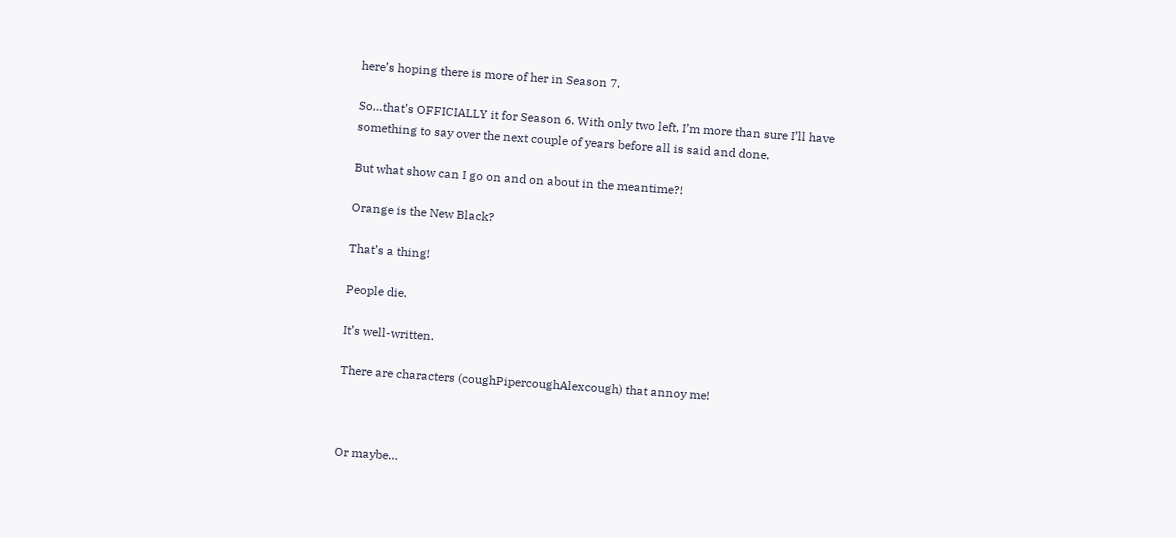here’s hoping there is more of her in Season 7.

So…that’s OFFICIALLY it for Season 6. With only two left, I’m more than sure I’ll have something to say over the next couple of years before all is said and done.

But what show can I go on and on about in the meantime?!

Orange is the New Black?

That’s a thing!

People die.

It’s well-written.

There are characters (coughPipercoughAlexcough) that annoy me!



Or maybe…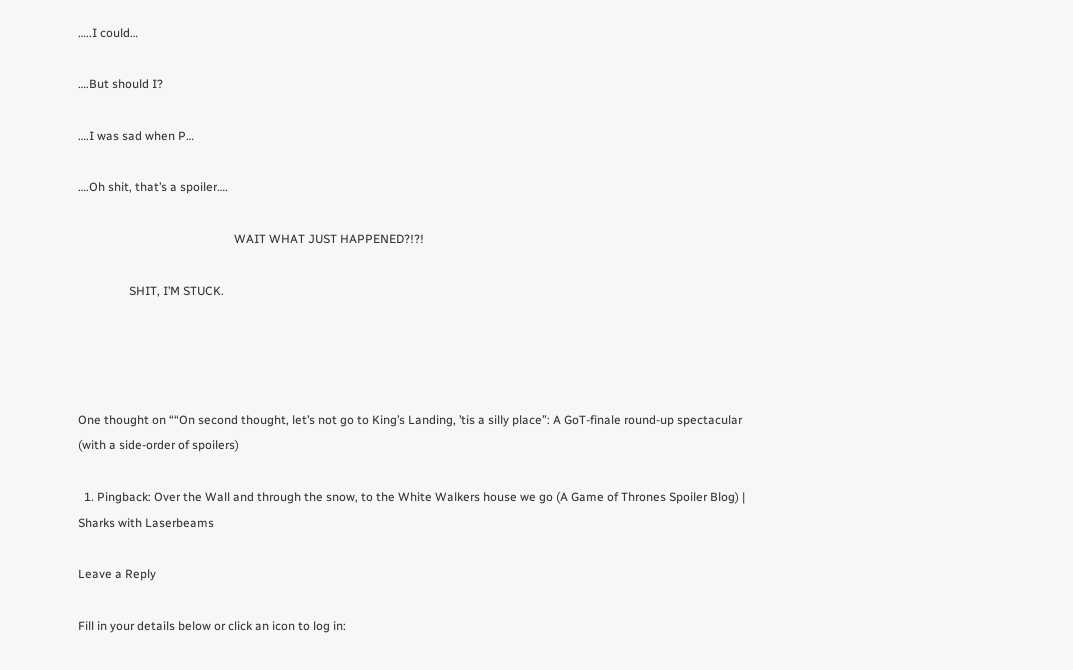…..I could…

….But should I?

….I was sad when P…

….Oh shit, that’s a spoiler….

                                                    WAIT WHAT JUST HAPPENED?!?!

                 SHIT, I’M STUCK.




One thought on ““On second thought, let’s not go to King’s Landing, ’tis a silly place”: A GoT-finale round-up spectacular (with a side-order of spoilers)

  1. Pingback: Over the Wall and through the snow, to the White Walkers house we go (A Game of Thrones Spoiler Blog) | Sharks with Laserbeams

Leave a Reply

Fill in your details below or click an icon to log in: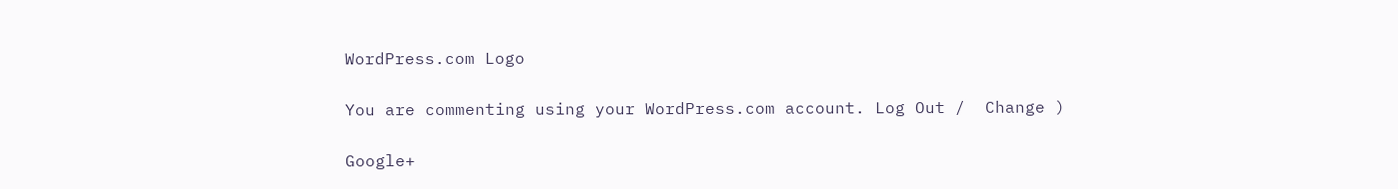WordPress.com Logo

You are commenting using your WordPress.com account. Log Out /  Change )

Google+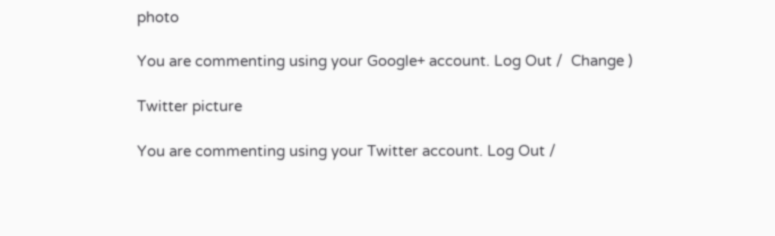photo

You are commenting using your Google+ account. Log Out /  Change )

Twitter picture

You are commenting using your Twitter account. Log Out /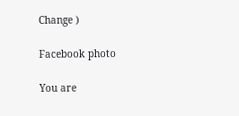Change )

Facebook photo

You are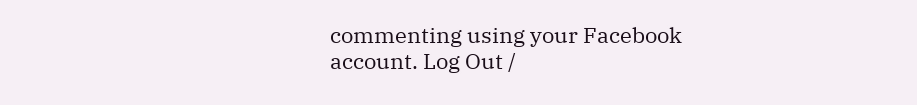commenting using your Facebook account. Log Out /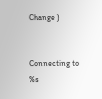Change )


Connecting to %s